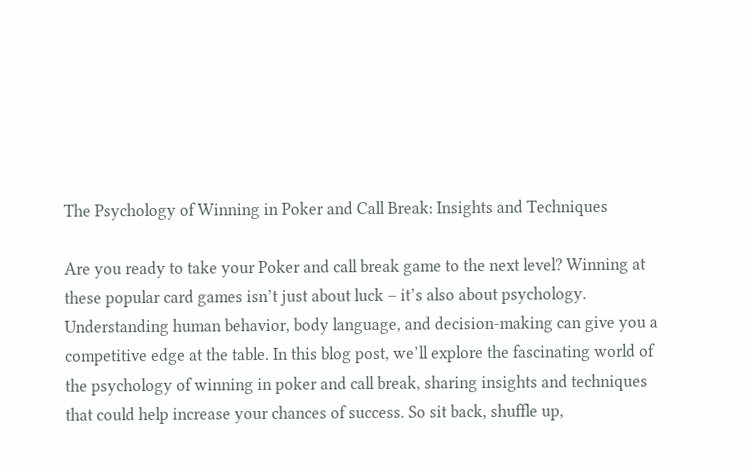The Psychology of Winning in Poker and Call Break: Insights and Techniques

Are you ready to take your Poker and call break game to the next level? Winning at these popular card games isn’t just about luck – it’s also about psychology. Understanding human behavior, body language, and decision-making can give you a competitive edge at the table. In this blog post, we’ll explore the fascinating world of the psychology of winning in poker and call break, sharing insights and techniques that could help increase your chances of success. So sit back, shuffle up,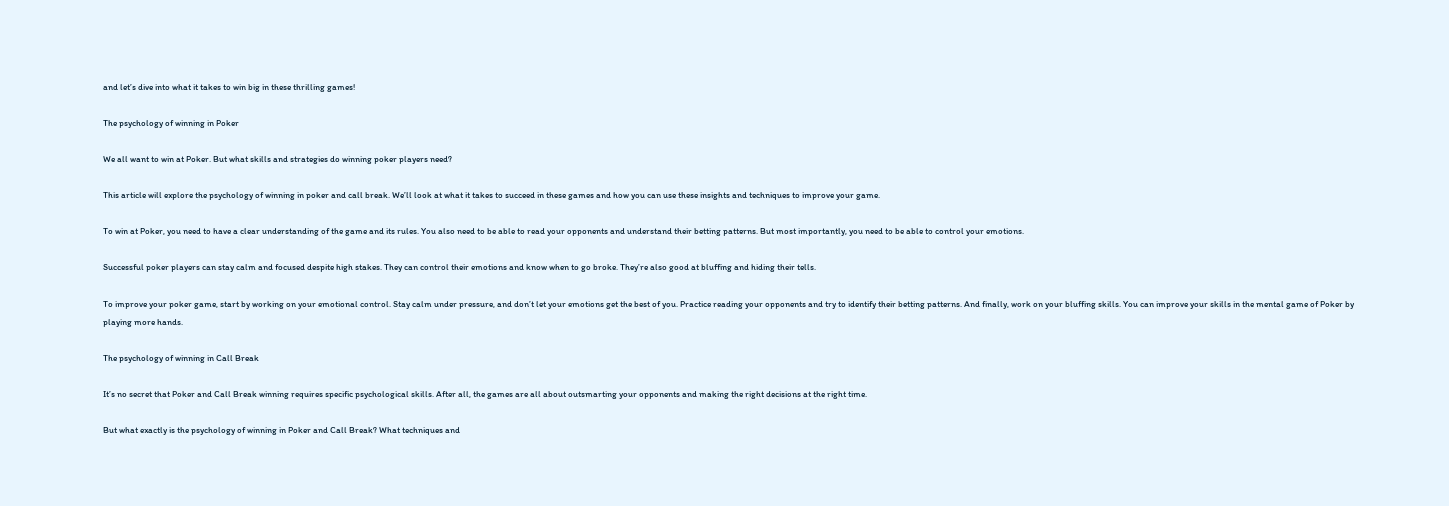and let’s dive into what it takes to win big in these thrilling games!

The psychology of winning in Poker

We all want to win at Poker. But what skills and strategies do winning poker players need?

This article will explore the psychology of winning in poker and call break. We’ll look at what it takes to succeed in these games and how you can use these insights and techniques to improve your game.

To win at Poker, you need to have a clear understanding of the game and its rules. You also need to be able to read your opponents and understand their betting patterns. But most importantly, you need to be able to control your emotions.

Successful poker players can stay calm and focused despite high stakes. They can control their emotions and know when to go broke. They’re also good at bluffing and hiding their tells.

To improve your poker game, start by working on your emotional control. Stay calm under pressure, and don’t let your emotions get the best of you. Practice reading your opponents and try to identify their betting patterns. And finally, work on your bluffing skills. You can improve your skills in the mental game of Poker by playing more hands.

The psychology of winning in Call Break

It’s no secret that Poker and Call Break winning requires specific psychological skills. After all, the games are all about outsmarting your opponents and making the right decisions at the right time.

But what exactly is the psychology of winning in Poker and Call Break? What techniques and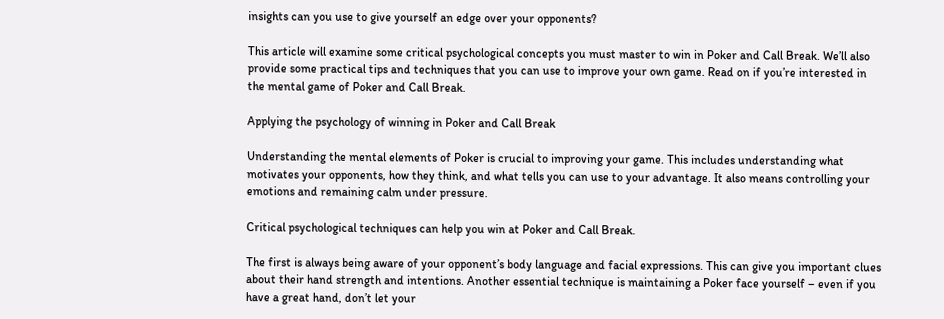insights can you use to give yourself an edge over your opponents?

This article will examine some critical psychological concepts you must master to win in Poker and Call Break. We’ll also provide some practical tips and techniques that you can use to improve your own game. Read on if you’re interested in the mental game of Poker and Call Break.

Applying the psychology of winning in Poker and Call Break

Understanding the mental elements of Poker is crucial to improving your game. This includes understanding what motivates your opponents, how they think, and what tells you can use to your advantage. It also means controlling your emotions and remaining calm under pressure.

Critical psychological techniques can help you win at Poker and Call Break.

The first is always being aware of your opponent’s body language and facial expressions. This can give you important clues about their hand strength and intentions. Another essential technique is maintaining a Poker face yourself – even if you have a great hand, don’t let your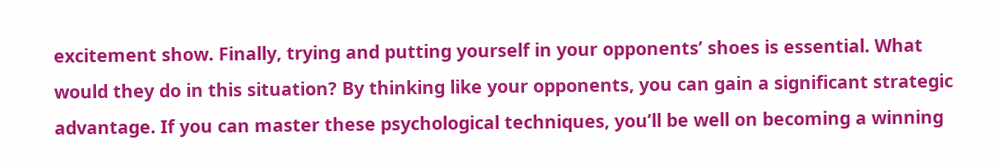excitement show. Finally, trying and putting yourself in your opponents’ shoes is essential. What would they do in this situation? By thinking like your opponents, you can gain a significant strategic advantage. If you can master these psychological techniques, you’ll be well on becoming a winning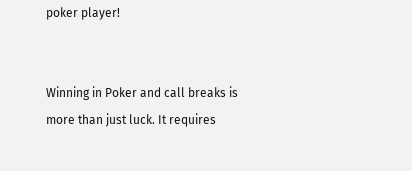poker player!


Winning in Poker and call breaks is more than just luck. It requires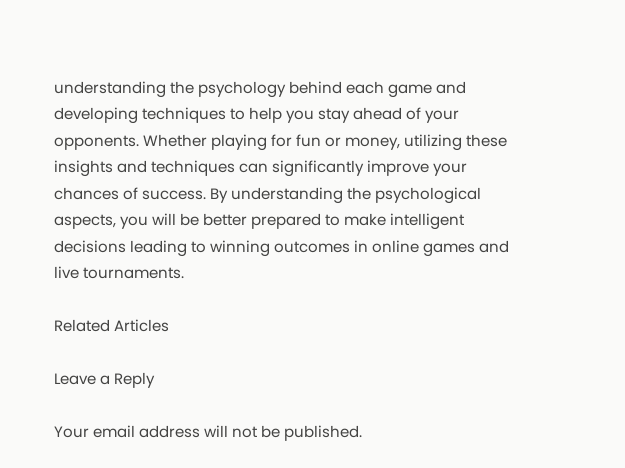understanding the psychology behind each game and developing techniques to help you stay ahead of your opponents. Whether playing for fun or money, utilizing these insights and techniques can significantly improve your chances of success. By understanding the psychological aspects, you will be better prepared to make intelligent decisions leading to winning outcomes in online games and live tournaments.

Related Articles

Leave a Reply

Your email address will not be published.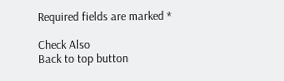Required fields are marked *

Check Also
Back to top button